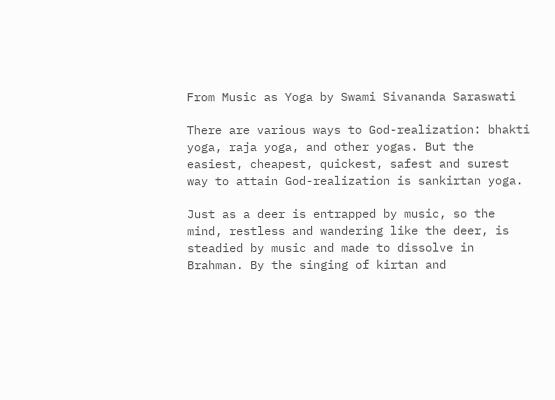From Music as Yoga by Swami Sivananda Saraswati

There are various ways to God-realization: bhakti yoga, raja yoga, and other yogas. But the easiest, cheapest, quickest, safest and surest way to attain God-realization is sankirtan yoga.

Just as a deer is entrapped by music, so the mind, restless and wandering like the deer, is steadied by music and made to dissolve in Brahman. By the singing of kirtan and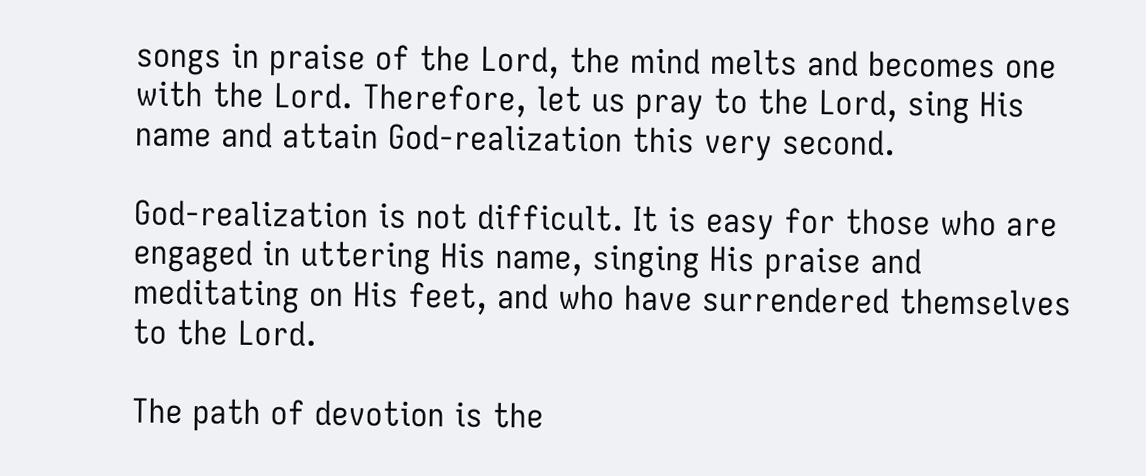songs in praise of the Lord, the mind melts and becomes one with the Lord. Therefore, let us pray to the Lord, sing His name and attain God-realization this very second.

God-realization is not difficult. It is easy for those who are engaged in uttering His name, singing His praise and meditating on His feet, and who have surrendered themselves to the Lord.

The path of devotion is the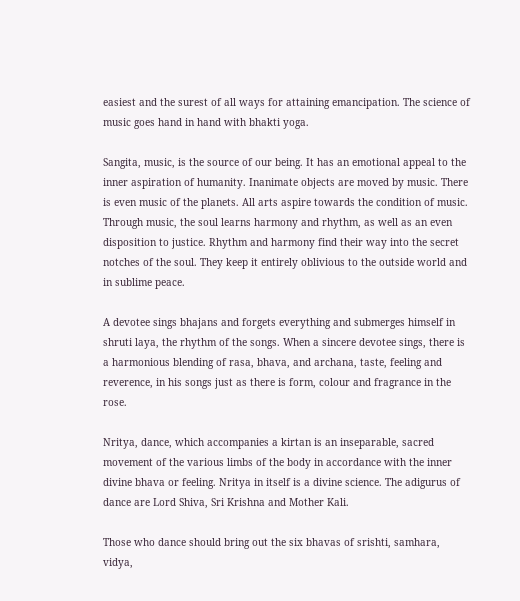easiest and the surest of all ways for attaining emancipation. The science of music goes hand in hand with bhakti yoga.

Sangita, music, is the source of our being. It has an emotional appeal to the inner aspiration of humanity. Inanimate objects are moved by music. There is even music of the planets. All arts aspire towards the condition of music. Through music, the soul learns harmony and rhythm, as well as an even disposition to justice. Rhythm and harmony find their way into the secret notches of the soul. They keep it entirely oblivious to the outside world and in sublime peace.

A devotee sings bhajans and forgets everything and submerges himself in shruti laya, the rhythm of the songs. When a sincere devotee sings, there is a harmonious blending of rasa, bhava, and archana, taste, feeling and reverence, in his songs just as there is form, colour and fragrance in the rose.

Nritya, dance, which accompanies a kirtan is an inseparable, sacred movement of the various limbs of the body in accordance with the inner divine bhava or feeling. Nritya in itself is a divine science. The adigurus of dance are Lord Shiva, Sri Krishna and Mother Kali.

Those who dance should bring out the six bhavas of srishti, samhara, vidya,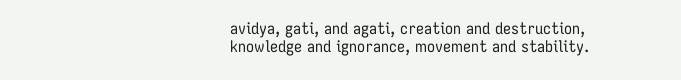avidya, gati, and agati, creation and destruction, knowledge and ignorance, movement and stability.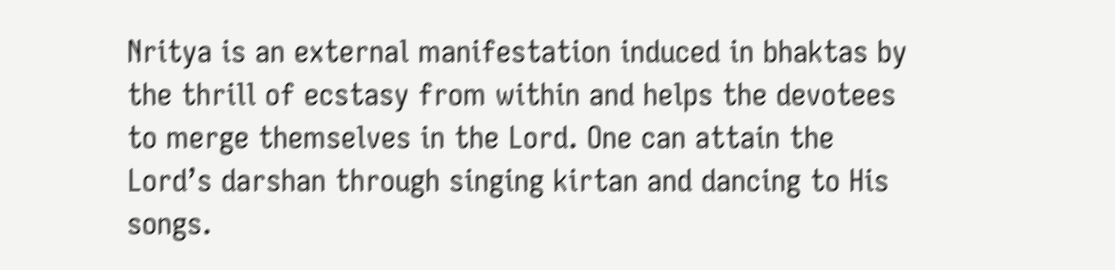Nritya is an external manifestation induced in bhaktas by the thrill of ecstasy from within and helps the devotees to merge themselves in the Lord. One can attain the Lord’s darshan through singing kirtan and dancing to His songs.